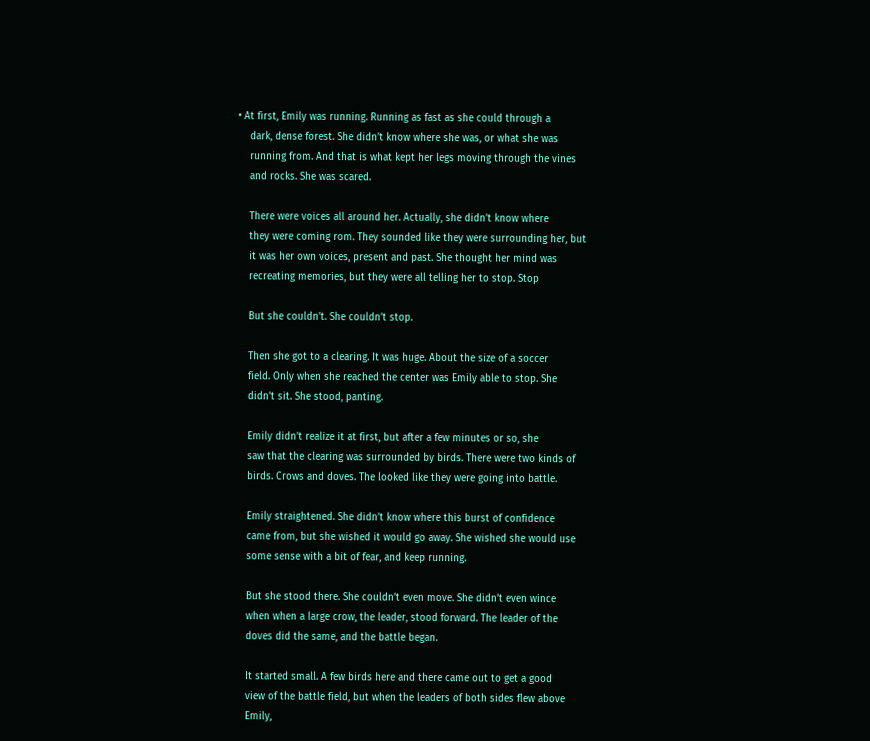• At first, Emily was running. Running as fast as she could through a
    dark, dense forest. She didn’t know where she was, or what she was
    running from. And that is what kept her legs moving through the vines
    and rocks. She was scared.

    There were voices all around her. Actually, she didn’t know where
    they were coming rom. They sounded like they were surrounding her, but
    it was her own voices, present and past. She thought her mind was
    recreating memories, but they were all telling her to stop. Stop

    But she couldn’t. She couldn’t stop.

    Then she got to a clearing. It was huge. About the size of a soccer
    field. Only when she reached the center was Emily able to stop. She
    didn’t sit. She stood, panting.

    Emily didn’t realize it at first, but after a few minutes or so, she
    saw that the clearing was surrounded by birds. There were two kinds of
    birds. Crows and doves. The looked like they were going into battle.

    Emily straightened. She didn’t know where this burst of confidence
    came from, but she wished it would go away. She wished she would use
    some sense with a bit of fear, and keep running.

    But she stood there. She couldn’t even move. She didn’t even wince
    when when a large crow, the leader, stood forward. The leader of the
    doves did the same, and the battle began.

    It started small. A few birds here and there came out to get a good
    view of the battle field, but when the leaders of both sides flew above
    Emily,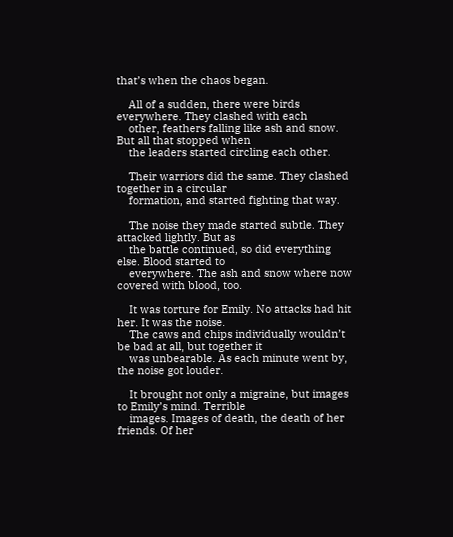that’s when the chaos began.

    All of a sudden, there were birds everywhere. They clashed with each
    other, feathers falling like ash and snow. But all that stopped when
    the leaders started circling each other.

    Their warriors did the same. They clashed together in a circular
    formation, and started fighting that way.

    The noise they made started subtle. They attacked lightly. But as
    the battle continued, so did everything else. Blood started to
    everywhere. The ash and snow where now covered with blood, too.

    It was torture for Emily. No attacks had hit her. It was the noise.
    The caws and chips individually wouldn’t be bad at all, but together it
    was unbearable. As each minute went by, the noise got louder.

    It brought not only a migraine, but images to Emily’s mind. Terrible
    images. Images of death, the death of her friends. Of her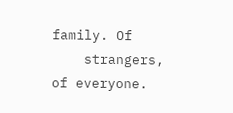family. Of
    strangers, of everyone.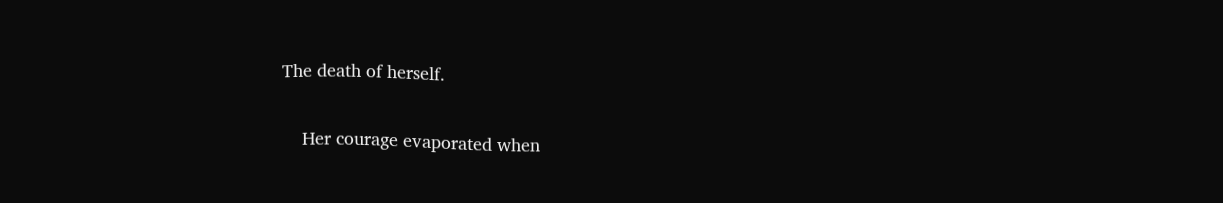The death of herself.

    Her courage evaporated when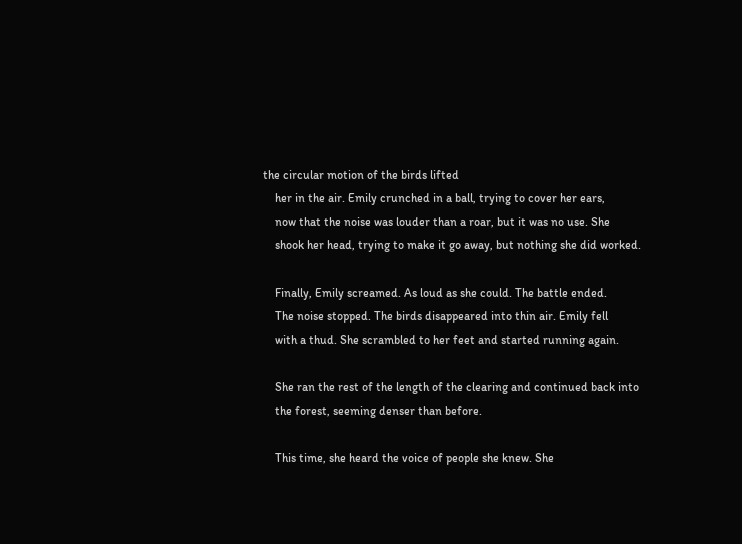the circular motion of the birds lifted
    her in the air. Emily crunched in a ball, trying to cover her ears,
    now that the noise was louder than a roar, but it was no use. She
    shook her head, trying to make it go away, but nothing she did worked.

    Finally, Emily screamed. As loud as she could. The battle ended.
    The noise stopped. The birds disappeared into thin air. Emily fell
    with a thud. She scrambled to her feet and started running again.

    She ran the rest of the length of the clearing and continued back into
    the forest, seeming denser than before.

    This time, she heard the voice of people she knew. She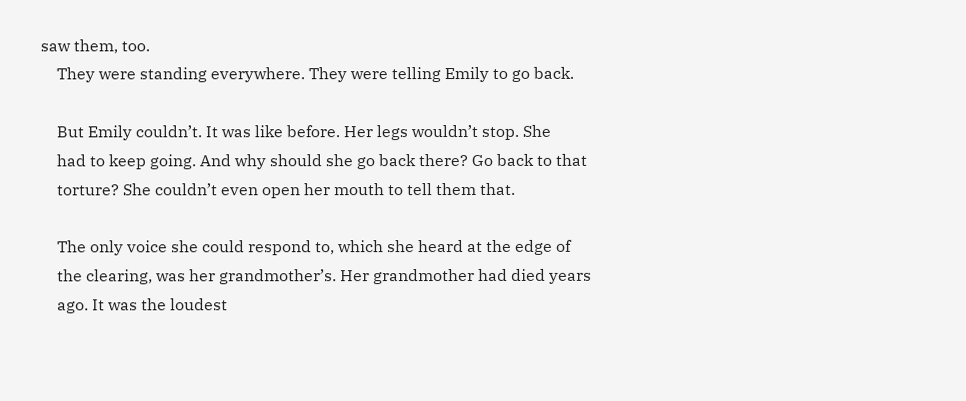saw them, too.
    They were standing everywhere. They were telling Emily to go back.

    But Emily couldn’t. It was like before. Her legs wouldn’t stop. She
    had to keep going. And why should she go back there? Go back to that
    torture? She couldn’t even open her mouth to tell them that.

    The only voice she could respond to, which she heard at the edge of
    the clearing, was her grandmother’s. Her grandmother had died years
    ago. It was the loudest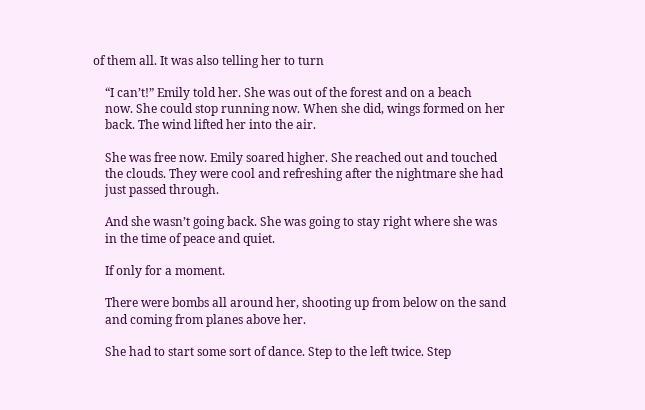of them all. It was also telling her to turn

    “I can’t!” Emily told her. She was out of the forest and on a beach
    now. She could stop running now. When she did, wings formed on her
    back. The wind lifted her into the air.

    She was free now. Emily soared higher. She reached out and touched
    the clouds. They were cool and refreshing after the nightmare she had
    just passed through.

    And she wasn’t going back. She was going to stay right where she was
    in the time of peace and quiet.

    If only for a moment.

    There were bombs all around her, shooting up from below on the sand
    and coming from planes above her.

    She had to start some sort of dance. Step to the left twice. Step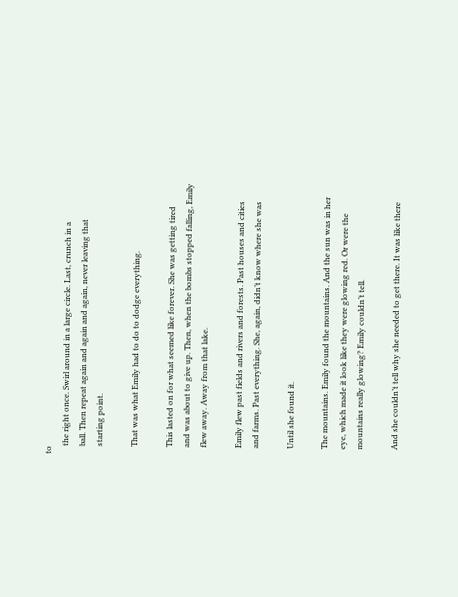to
    the right once. Swirl around in a large circle. Last, crunch in a
    ball. Then repeat again and again and again, never leaving that
    starting point.

    That was what Emily had to do to dodge everything.

    This lasted on for what seemed like forever. She was getting tired
    and was about to give up. Then, when the bombs stopped falling, Emily
    flew away. Away from that lake.

    Emily flew past fields and rivers and forests. Past houses and cities
    and farms. Past everything. She, again, didn’t know where she was

    Until she found it.

    The mountains. Emily found the mountains. And the sun was in her
    eye, which made it look like they were glowing red. Or were the
    mountains really glowing? Emily couldn’t tell.

    And she couldn’t tell why she needed to get there. It was like there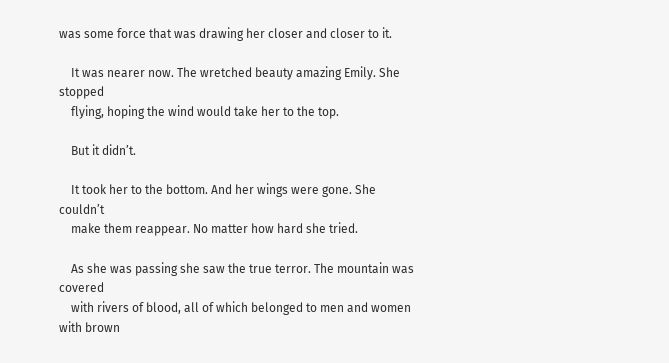was some force that was drawing her closer and closer to it.

    It was nearer now. The wretched beauty amazing Emily. She stopped
    flying, hoping the wind would take her to the top.

    But it didn’t.

    It took her to the bottom. And her wings were gone. She couldn’t
    make them reappear. No matter how hard she tried.

    As she was passing she saw the true terror. The mountain was covered
    with rivers of blood, all of which belonged to men and women with brown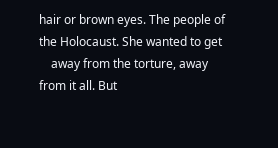hair or brown eyes. The people of the Holocaust. She wanted to get
    away from the torture, away from it all. But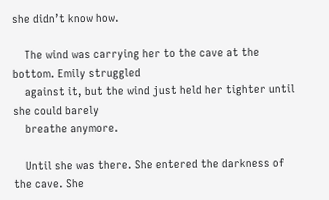she didn’t know how.

    The wind was carrying her to the cave at the bottom. Emily struggled
    against it, but the wind just held her tighter until she could barely
    breathe anymore.

    Until she was there. She entered the darkness of the cave. She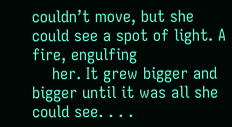couldn’t move, but she could see a spot of light. A fire, engulfing
    her. It grew bigger and bigger until it was all she could see. . . .